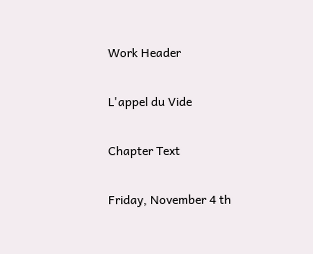Work Header

L'appel du Vide

Chapter Text

Friday, November 4 th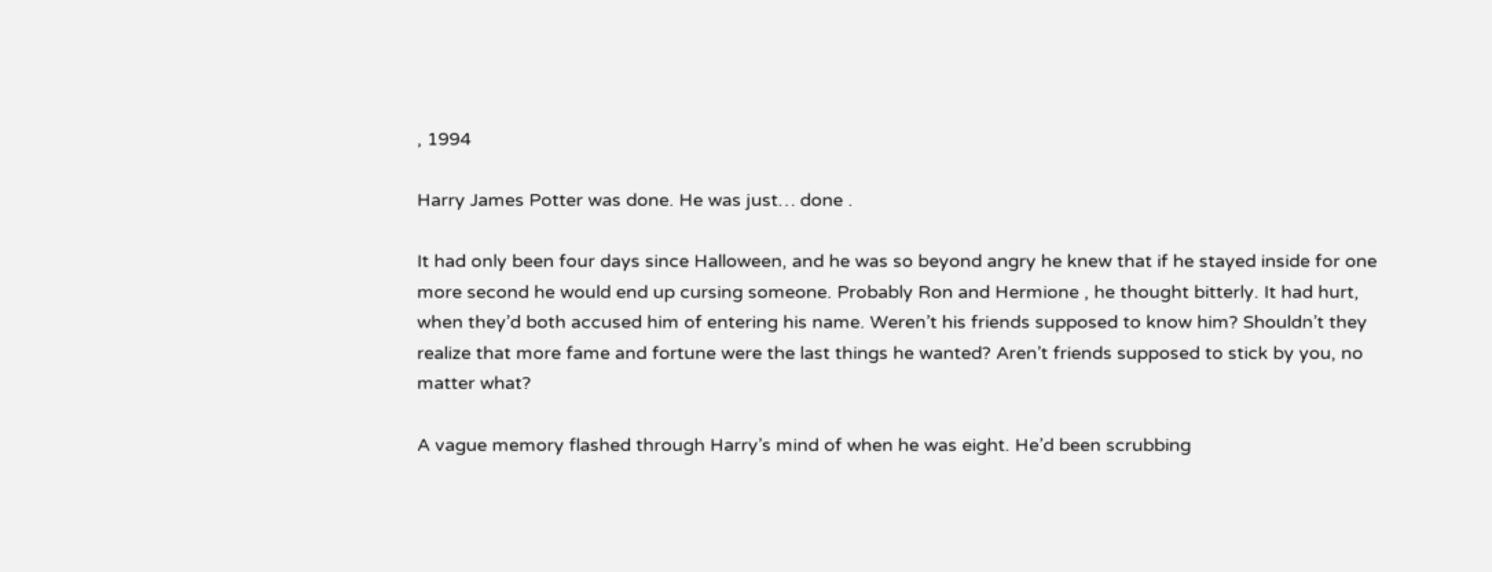, 1994

Harry James Potter was done. He was just… done .

It had only been four days since Halloween, and he was so beyond angry he knew that if he stayed inside for one more second he would end up cursing someone. Probably Ron and Hermione , he thought bitterly. It had hurt, when they’d both accused him of entering his name. Weren’t his friends supposed to know him? Shouldn’t they realize that more fame and fortune were the last things he wanted? Aren’t friends supposed to stick by you, no matter what?

A vague memory flashed through Harry’s mind of when he was eight. He’d been scrubbing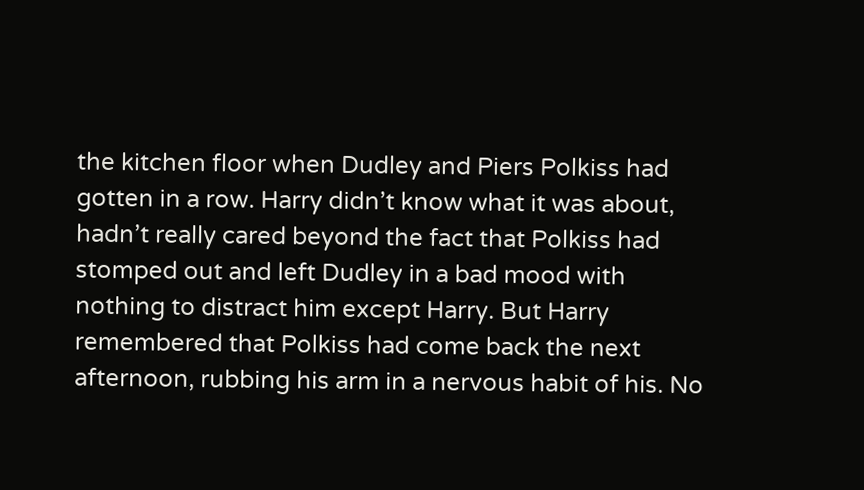the kitchen floor when Dudley and Piers Polkiss had gotten in a row. Harry didn’t know what it was about, hadn’t really cared beyond the fact that Polkiss had stomped out and left Dudley in a bad mood with nothing to distract him except Harry. But Harry remembered that Polkiss had come back the next afternoon, rubbing his arm in a nervous habit of his. No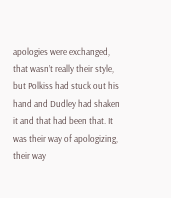apologies were exchanged, that wasn’t really their style, but Polkiss had stuck out his hand and Dudley had shaken it and that had been that. It was their way of apologizing, their way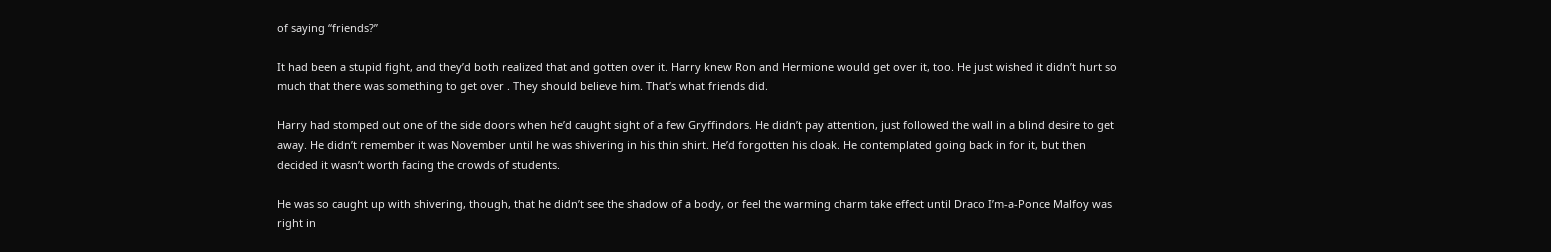of saying “friends?”

It had been a stupid fight, and they’d both realized that and gotten over it. Harry knew Ron and Hermione would get over it, too. He just wished it didn’t hurt so much that there was something to get over . They should believe him. That’s what friends did.

Harry had stomped out one of the side doors when he’d caught sight of a few Gryffindors. He didn’t pay attention, just followed the wall in a blind desire to get away. He didn’t remember it was November until he was shivering in his thin shirt. He’d forgotten his cloak. He contemplated going back in for it, but then decided it wasn’t worth facing the crowds of students.

He was so caught up with shivering, though, that he didn’t see the shadow of a body, or feel the warming charm take effect until Draco I’m-a-Ponce Malfoy was right in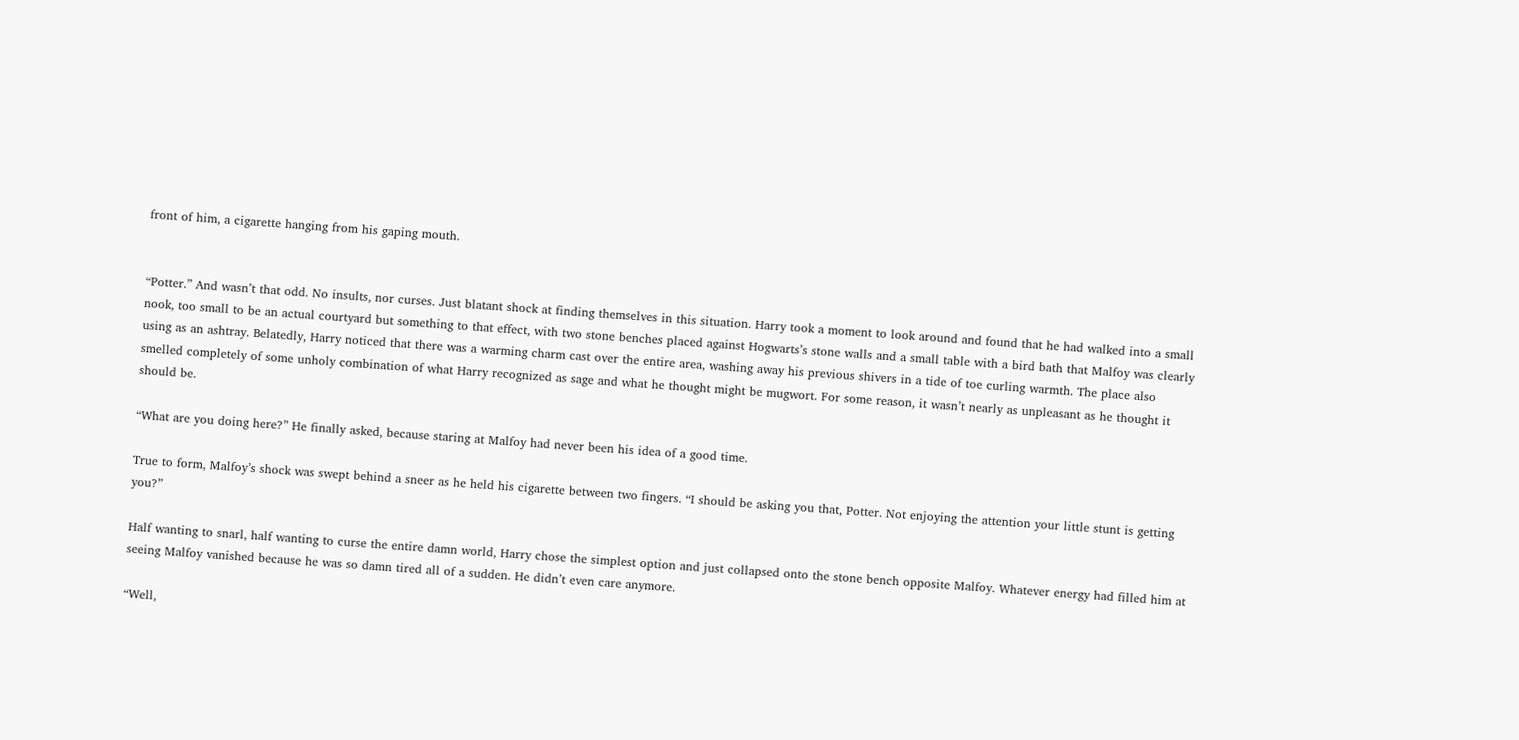front of him, a cigarette hanging from his gaping mouth.


“Potter.” And wasn’t that odd. No insults, nor curses. Just blatant shock at finding themselves in this situation. Harry took a moment to look around and found that he had walked into a small nook, too small to be an actual courtyard but something to that effect, with two stone benches placed against Hogwarts’s stone walls and a small table with a bird bath that Malfoy was clearly using as an ashtray. Belatedly, Harry noticed that there was a warming charm cast over the entire area, washing away his previous shivers in a tide of toe curling warmth. The place also smelled completely of some unholy combination of what Harry recognized as sage and what he thought might be mugwort. For some reason, it wasn’t nearly as unpleasant as he thought it should be.

“What are you doing here?” He finally asked, because staring at Malfoy had never been his idea of a good time.

True to form, Malfoy’s shock was swept behind a sneer as he held his cigarette between two fingers. “I should be asking you that, Potter. Not enjoying the attention your little stunt is getting you?”

Half wanting to snarl, half wanting to curse the entire damn world, Harry chose the simplest option and just collapsed onto the stone bench opposite Malfoy. Whatever energy had filled him at seeing Malfoy vanished because he was so damn tired all of a sudden. He didn’t even care anymore.

“Well,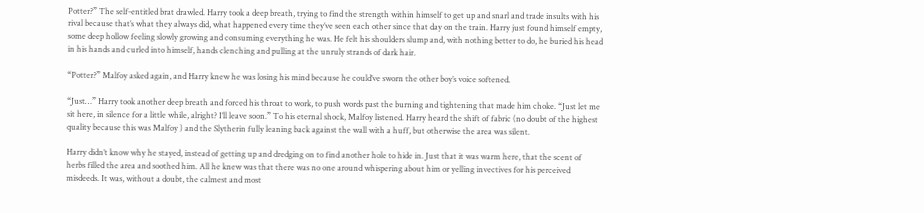Potter?” The self-entitled brat drawled. Harry took a deep breath, trying to find the strength within himself to get up and snarl and trade insults with his rival because that’s what they always did, what happened every time they’ve seen each other since that day on the train. Harry just found himself empty, some deep hollow feeling slowly growing and consuming everything he was. He felt his shoulders slump and, with nothing better to do, he buried his head in his hands and curled into himself, hands clenching and pulling at the unruly strands of dark hair.

“Potter?” Malfoy asked again, and Harry knew he was losing his mind because he could’ve sworn the other boy’s voice softened.

“Just…” Harry took another deep breath and forced his throat to work, to push words past the burning and tightening that made him choke. “Just let me sit here, in silence for a little while, alright? I’ll leave soon.” To his eternal shock, Malfoy listened. Harry heard the shift of fabric (no doubt of the highest quality because this was Malfoy ) and the Slytherin fully leaning back against the wall with a huff, but otherwise the area was silent.

Harry didn’t know why he stayed, instead of getting up and dredging on to find another hole to hide in. Just that it was warm here, that the scent of herbs filled the area and soothed him. All he knew was that there was no one around whispering about him or yelling invectives for his perceived misdeeds. It was, without a doubt, the calmest and most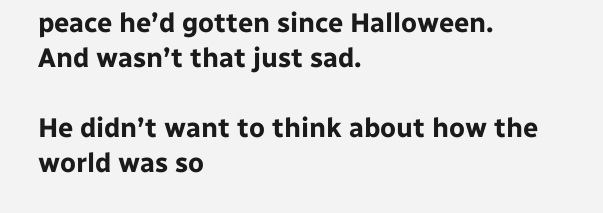peace he’d gotten since Halloween. And wasn’t that just sad.

He didn’t want to think about how the world was so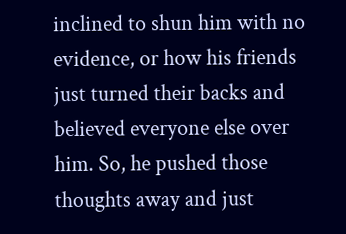inclined to shun him with no evidence, or how his friends just turned their backs and believed everyone else over him. So, he pushed those thoughts away and just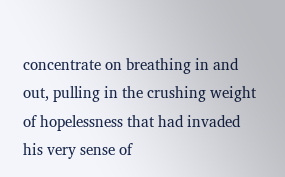concentrate on breathing in and out, pulling in the crushing weight of hopelessness that had invaded his very sense of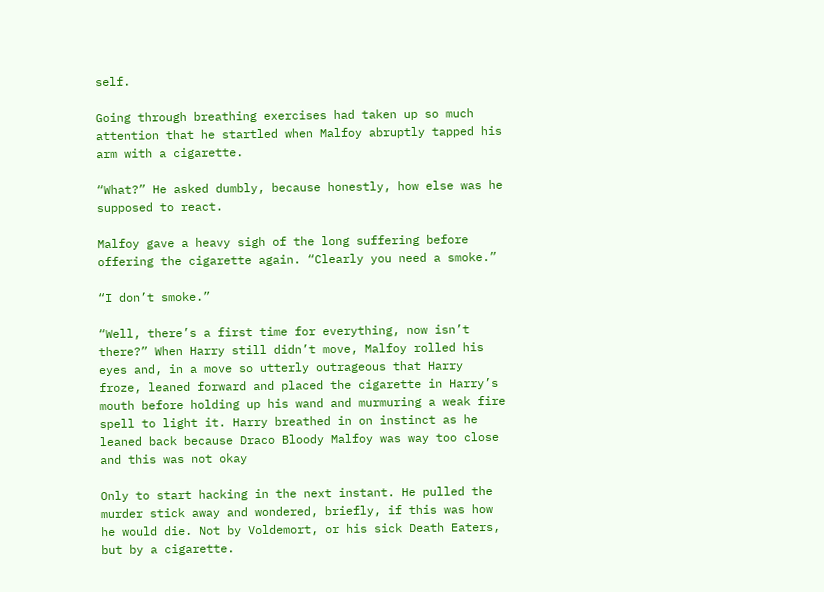self.

Going through breathing exercises had taken up so much attention that he startled when Malfoy abruptly tapped his arm with a cigarette.

“What?” He asked dumbly, because honestly, how else was he supposed to react.

Malfoy gave a heavy sigh of the long suffering before offering the cigarette again. “Clearly you need a smoke.”

“I don’t smoke.”

“Well, there’s a first time for everything, now isn’t there?” When Harry still didn’t move, Malfoy rolled his eyes and, in a move so utterly outrageous that Harry froze, leaned forward and placed the cigarette in Harry’s mouth before holding up his wand and murmuring a weak fire spell to light it. Harry breathed in on instinct as he leaned back because Draco Bloody Malfoy was way too close and this was not okay

Only to start hacking in the next instant. He pulled the murder stick away and wondered, briefly, if this was how he would die. Not by Voldemort, or his sick Death Eaters, but by a cigarette.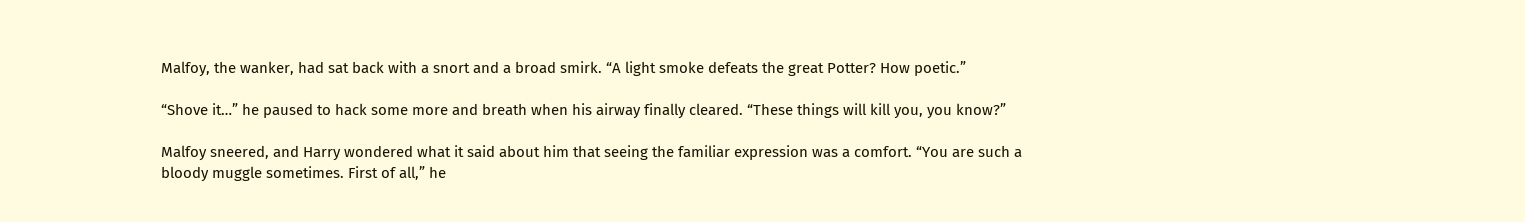Malfoy, the wanker, had sat back with a snort and a broad smirk. “A light smoke defeats the great Potter? How poetic.”

“Shove it…” he paused to hack some more and breath when his airway finally cleared. “These things will kill you, you know?”

Malfoy sneered, and Harry wondered what it said about him that seeing the familiar expression was a comfort. “You are such a bloody muggle sometimes. First of all,” he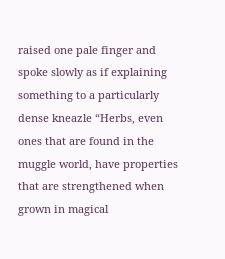raised one pale finger and spoke slowly as if explaining something to a particularly dense kneazle “Herbs, even ones that are found in the muggle world, have properties that are strengthened when grown in magical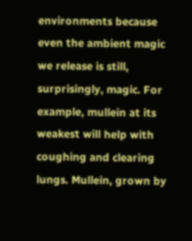environments because even the ambient magic we release is still, surprisingly, magic. For example, mullein at its weakest will help with coughing and clearing lungs. Mullein, grown by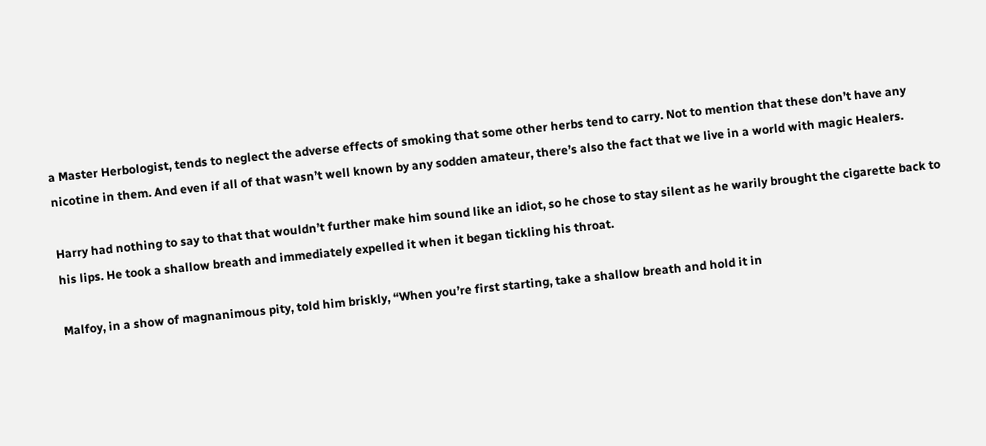a Master Herbologist, tends to neglect the adverse effects of smoking that some other herbs tend to carry. Not to mention that these don’t have any nicotine in them. And even if all of that wasn’t well known by any sodden amateur, there’s also the fact that we live in a world with magic Healers.

Harry had nothing to say to that that wouldn’t further make him sound like an idiot, so he chose to stay silent as he warily brought the cigarette back to his lips. He took a shallow breath and immediately expelled it when it began tickling his throat.

Malfoy, in a show of magnanimous pity, told him briskly, “When you’re first starting, take a shallow breath and hold it in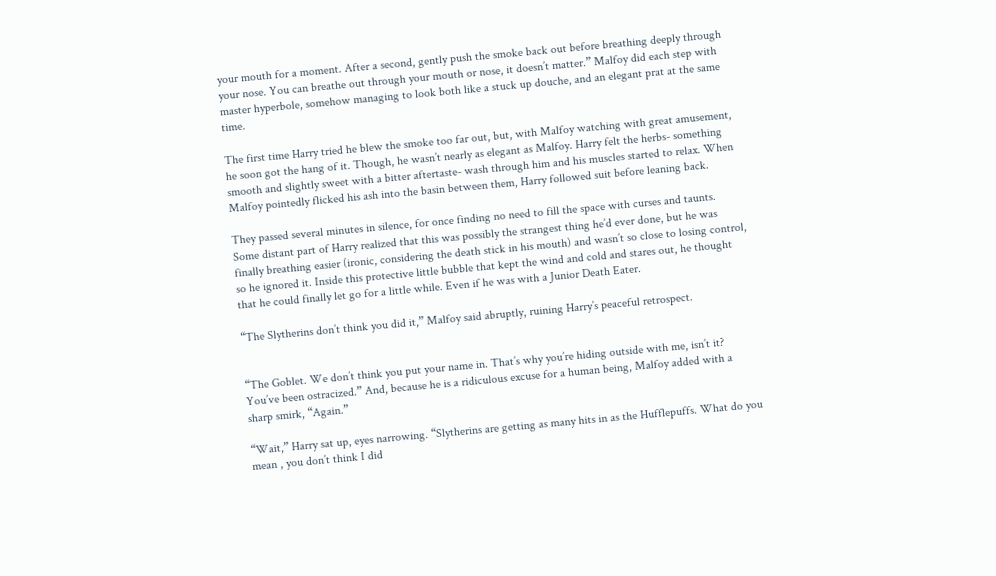your mouth for a moment. After a second, gently push the smoke back out before breathing deeply through your nose. You can breathe out through your mouth or nose, it doesn’t matter.” Malfoy did each step with master hyperbole, somehow managing to look both like a stuck up douche, and an elegant prat at the same time.

The first time Harry tried he blew the smoke too far out, but, with Malfoy watching with great amusement, he soon got the hang of it. Though, he wasn’t nearly as elegant as Malfoy. Harry felt the herbs- something smooth and slightly sweet with a bitter aftertaste- wash through him and his muscles started to relax. When Malfoy pointedly flicked his ash into the basin between them, Harry followed suit before leaning back.

They passed several minutes in silence, for once finding no need to fill the space with curses and taunts. Some distant part of Harry realized that this was possibly the strangest thing he’d ever done, but he was finally breathing easier (ironic, considering the death stick in his mouth) and wasn’t so close to losing control, so he ignored it. Inside this protective little bubble that kept the wind and cold and stares out, he thought that he could finally let go for a little while. Even if he was with a Junior Death Eater.

“The Slytherins don’t think you did it,” Malfoy said abruptly, ruining Harry’s peaceful retrospect.


“The Goblet. We don’t think you put your name in. That’s why you’re hiding outside with me, isn’t it? You’ve been ostracized.” And, because he is a ridiculous excuse for a human being, Malfoy added with a sharp smirk, “Again.”

“Wait,” Harry sat up, eyes narrowing. “Slytherins are getting as many hits in as the Hufflepuffs. What do you mean , you don’t think I did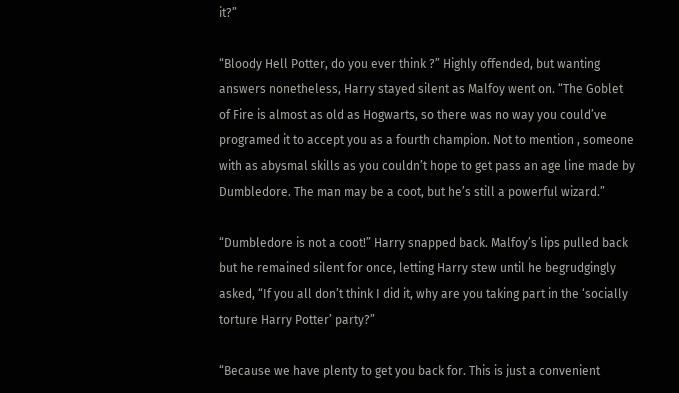it?”

“Bloody Hell Potter, do you ever think ?” Highly offended, but wanting answers nonetheless, Harry stayed silent as Malfoy went on. “The Goblet of Fire is almost as old as Hogwarts, so there was no way you could’ve programed it to accept you as a fourth champion. Not to mention , someone with as abysmal skills as you couldn’t hope to get pass an age line made by Dumbledore. The man may be a coot, but he’s still a powerful wizard.”

“Dumbledore is not a coot!” Harry snapped back. Malfoy’s lips pulled back but he remained silent for once, letting Harry stew until he begrudgingly asked, “If you all don’t think I did it, why are you taking part in the ‘socially torture Harry Potter’ party?”

“Because we have plenty to get you back for. This is just a convenient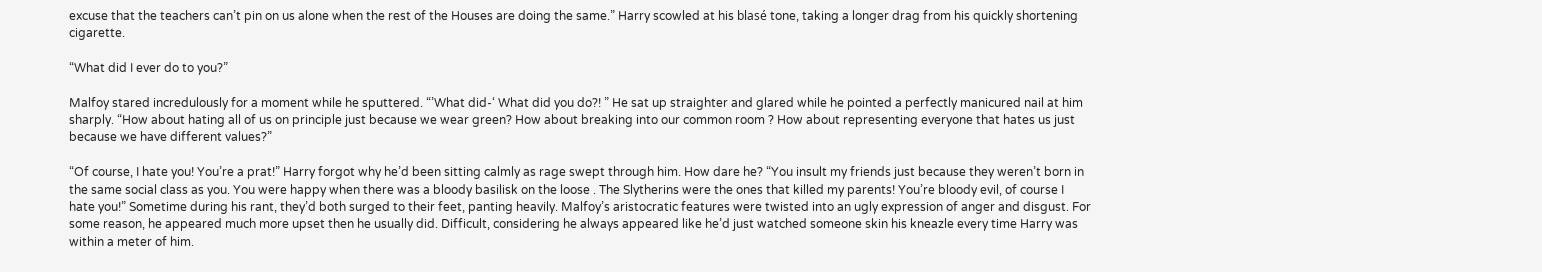excuse that the teachers can’t pin on us alone when the rest of the Houses are doing the same.” Harry scowled at his blasé tone, taking a longer drag from his quickly shortening cigarette.

“What did I ever do to you?”

Malfoy stared incredulously for a moment while he sputtered. “’What did-‘ What did you do?! ” He sat up straighter and glared while he pointed a perfectly manicured nail at him sharply. “How about hating all of us on principle just because we wear green? How about breaking into our common room ? How about representing everyone that hates us just because we have different values?”

“Of course, I hate you! You’re a prat!” Harry forgot why he’d been sitting calmly as rage swept through him. How dare he? “You insult my friends just because they weren’t born in the same social class as you. You were happy when there was a bloody basilisk on the loose . The Slytherins were the ones that killed my parents! You’re bloody evil, of course I hate you!” Sometime during his rant, they’d both surged to their feet, panting heavily. Malfoy’s aristocratic features were twisted into an ugly expression of anger and disgust. For some reason, he appeared much more upset then he usually did. Difficult, considering he always appeared like he’d just watched someone skin his kneazle every time Harry was within a meter of him.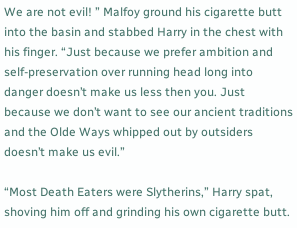We are not evil! ” Malfoy ground his cigarette butt into the basin and stabbed Harry in the chest with his finger. “Just because we prefer ambition and self-preservation over running head long into danger doesn’t make us less then you. Just because we don’t want to see our ancient traditions and the Olde Ways whipped out by outsiders doesn’t make us evil.”

“Most Death Eaters were Slytherins,” Harry spat, shoving him off and grinding his own cigarette butt.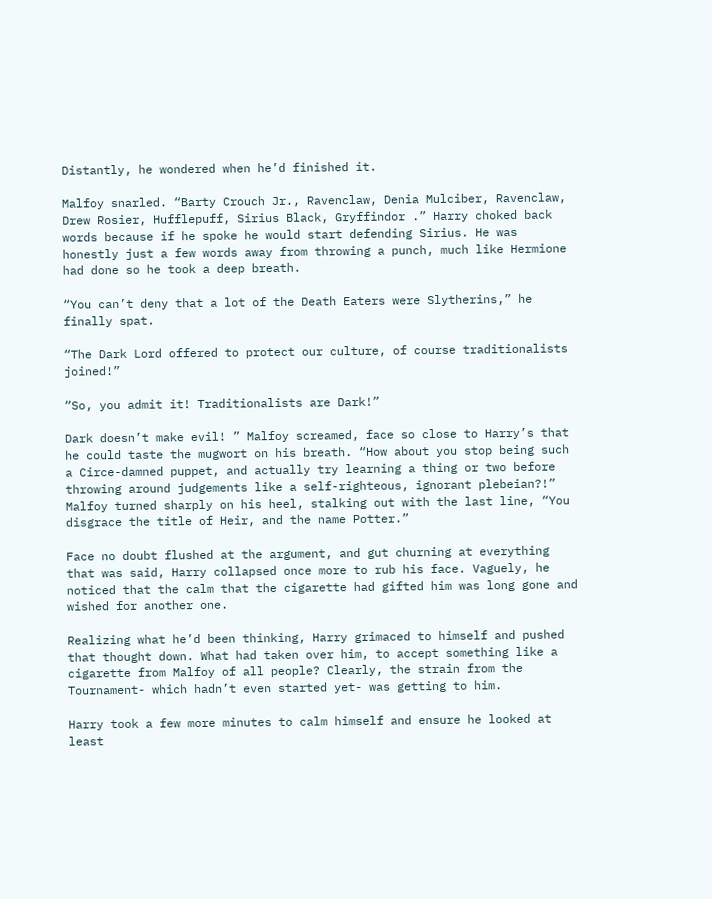Distantly, he wondered when he’d finished it.

Malfoy snarled. “Barty Crouch Jr., Ravenclaw, Denia Mulciber, Ravenclaw, Drew Rosier, Hufflepuff, Sirius Black, Gryffindor .” Harry choked back words because if he spoke he would start defending Sirius. He was honestly just a few words away from throwing a punch, much like Hermione had done so he took a deep breath.

“You can’t deny that a lot of the Death Eaters were Slytherins,” he finally spat.

“The Dark Lord offered to protect our culture, of course traditionalists joined!”

“So, you admit it! Traditionalists are Dark!”

Dark doesn’t make evil! ” Malfoy screamed, face so close to Harry’s that he could taste the mugwort on his breath. “How about you stop being such a Circe-damned puppet, and actually try learning a thing or two before throwing around judgements like a self-righteous, ignorant plebeian?!” Malfoy turned sharply on his heel, stalking out with the last line, “You disgrace the title of Heir, and the name Potter.”

Face no doubt flushed at the argument, and gut churning at everything that was said, Harry collapsed once more to rub his face. Vaguely, he noticed that the calm that the cigarette had gifted him was long gone and wished for another one.

Realizing what he’d been thinking, Harry grimaced to himself and pushed that thought down. What had taken over him, to accept something like a cigarette from Malfoy of all people? Clearly, the strain from the Tournament- which hadn’t even started yet- was getting to him.

Harry took a few more minutes to calm himself and ensure he looked at least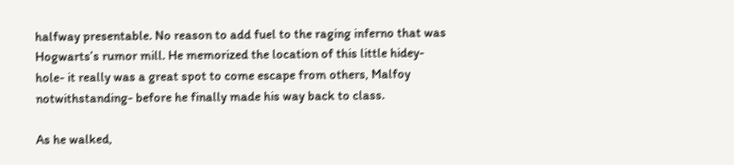halfway presentable. No reason to add fuel to the raging inferno that was Hogwarts’s rumor mill. He memorized the location of this little hidey-hole- it really was a great spot to come escape from others, Malfoy notwithstanding- before he finally made his way back to class.

As he walked,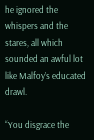he ignored the whispers and the stares, all which sounded an awful lot like Malfoy’s educated drawl.

“You disgrace the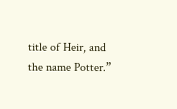title of Heir, and the name Potter.”